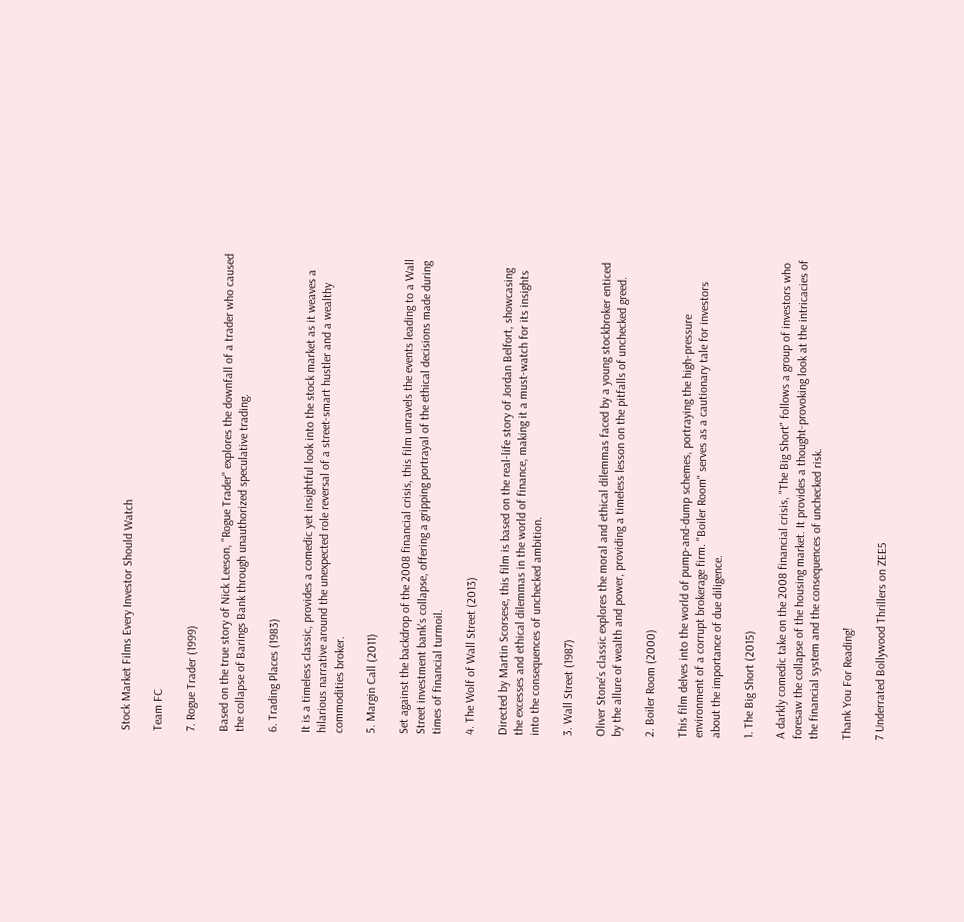Stock Market Films Every Investor Should Watch

Team FC

7. Rogue Trader (1999)

Based on the true story of Nick Leeson, "Rogue Trader" explores the downfall of a trader who caused the collapse of Barings Bank through unauthorized speculative trading.

6. Trading Places (1983)

It is a timeless classic, provides a comedic yet insightful look into the stock market as it weaves a hilarious narrative around the unexpected role reversal of a street-smart hustler and a wealthy commodities broker.

5. Margin Call (2011)

Set against the backdrop of the 2008 financial crisis, this film unravels the events leading to a Wall Street investment bank's collapse, offering a gripping portrayal of the ethical decisions made during times of financial turmoil.

4. The Wolf of Wall Street (2013)

Directed by Martin Scorsese, this film is based on the real-life story of Jordan Belfort, showcasing the excesses and ethical dilemmas in the world of finance, making it a must-watch for its insights into the consequences of unchecked ambition.

3. Wall Street (1987)

Oliver Stone's classic explores the moral and ethical dilemmas faced by a young stockbroker enticed by the allure of wealth and power, providing a timeless lesson on the pitfalls of unchecked greed.

2. Boiler Room (2000)

This film delves into the world of pump-and-dump schemes, portraying the high-pressure environment of a corrupt brokerage firm. "Boiler Room" serves as a cautionary tale for investors about the importance of due diligence.

1. The Big Short (2015)

A darkly comedic take on the 2008 financial crisis, "The Big Short" follows a group of investors who foresaw the collapse of the housing market. It provides a thought-provoking look at the intricacies of the financial system and the consequences of unchecked risk.

Thank You For Reading!

7 Underrated Bollywood Thrillers on ZEE5